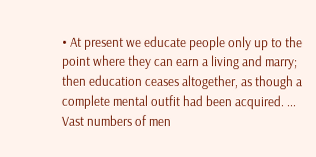• At present we educate people only up to the point where they can earn a living and marry; then education ceases altogether, as though a complete mental outfit had been acquired. ... Vast numbers of men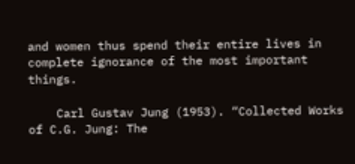and women thus spend their entire lives in complete ignorance of the most important things.

    Carl Gustav Jung (1953). “Collected Works of C.G. Jung: The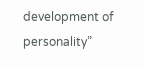development of personality”